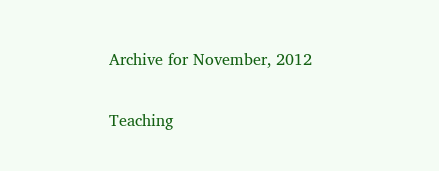Archive for November, 2012

Teaching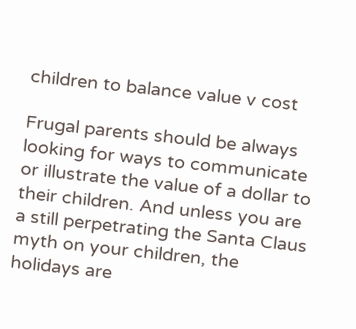children to balance value v cost

Frugal parents should be always looking for ways to communicate or illustrate the value of a dollar to their children. And unless you are a still perpetrating the Santa Claus myth on your children, the holidays are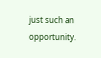just such an opportunity.